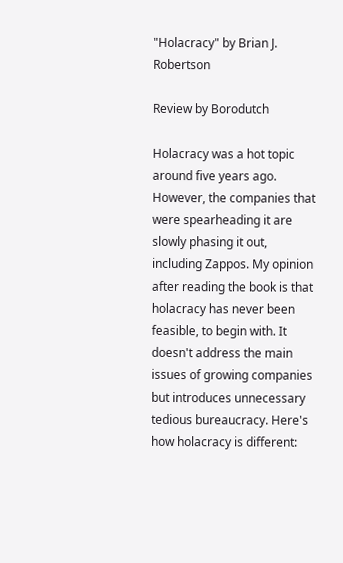"Holacracy" by Brian J. Robertson

Review by Borodutch

Holacracy was a hot topic around five years ago. However, the companies that were spearheading it are slowly phasing it out, including Zappos. My opinion after reading the book is that holacracy has never been feasible, to begin with. It doesn't address the main issues of growing companies but introduces unnecessary tedious bureaucracy. Here's how holacracy is different: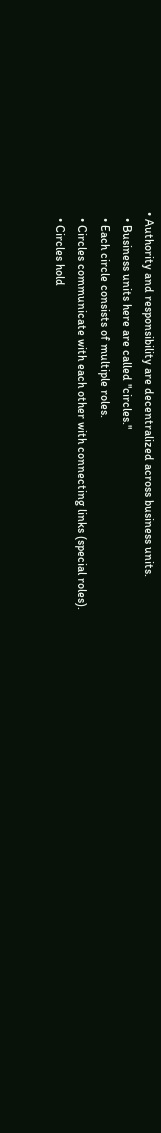• Authority and responsibility are decentralized across business units.
  • Business units here are called "circles."
  • Each circle consists of multiple roles.
  • Circles communicate with each other with connecting links (special roles).
  • Circles hold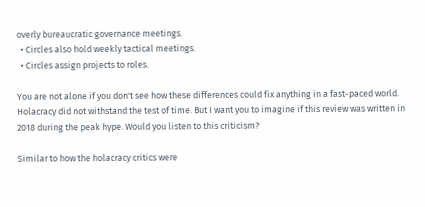overly bureaucratic governance meetings.
  • Circles also hold weekly tactical meetings.
  • Circles assign projects to roles.

You are not alone if you don't see how these differences could fix anything in a fast-paced world. Holacracy did not withstand the test of time. But I want you to imagine if this review was written in 2018 during the peak hype. Would you listen to this criticism?

Similar to how the holacracy critics were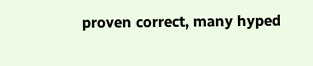proven correct, many hyped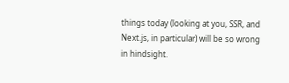things today (looking at you, SSR, and Next.js, in particular) will be so wrong in hindsight.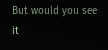But would you see it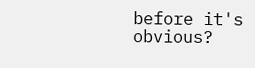before it's obvious?